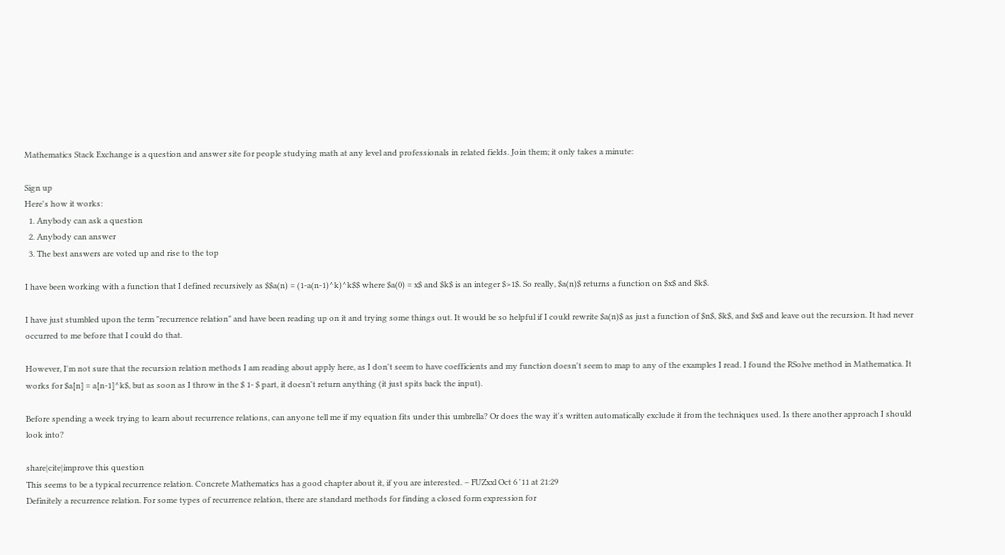Mathematics Stack Exchange is a question and answer site for people studying math at any level and professionals in related fields. Join them; it only takes a minute:

Sign up
Here's how it works:
  1. Anybody can ask a question
  2. Anybody can answer
  3. The best answers are voted up and rise to the top

I have been working with a function that I defined recursively as $$a(n) = (1-a(n-1)^k)^k$$ where $a(0) = x$ and $k$ is an integer $>1$. So really, $a(n)$ returns a function on $x$ and $k$.

I have just stumbled upon the term "recurrence relation" and have been reading up on it and trying some things out. It would be so helpful if I could rewrite $a(n)$ as just a function of $n$, $k$, and $x$ and leave out the recursion. It had never occurred to me before that I could do that.

However, I'm not sure that the recursion relation methods I am reading about apply here, as I don't seem to have coefficients and my function doesn't seem to map to any of the examples I read. I found the RSolve method in Mathematica. It works for $a[n] = a[n-1]^k$, but as soon as I throw in the $ 1- $ part, it doesn't return anything (it just spits back the input).

Before spending a week trying to learn about recurrence relations, can anyone tell me if my equation fits under this umbrella? Or does the way it's written automatically exclude it from the techniques used. Is there another approach I should look into?

share|cite|improve this question
This seems to be a typical recurrence relation. Concrete Mathematics has a good chapter about it, if you are interested. – FUZxxl Oct 6 '11 at 21:29
Definitely a recurrence relation. For some types of recurrence relation, there are standard methods for finding a closed form expression for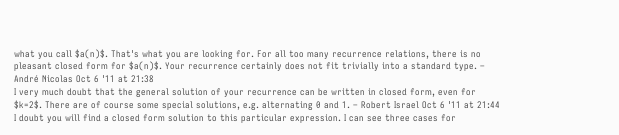what you call $a(n)$. That's what you are looking for. For all too many recurrence relations, there is no pleasant closed form for $a(n)$. Your recurrence certainly does not fit trivially into a standard type. – André Nicolas Oct 6 '11 at 21:38
I very much doubt that the general solution of your recurrence can be written in closed form, even for $k=2$. There are of course some special solutions, e.g. alternating 0 and 1. – Robert Israel Oct 6 '11 at 21:44
I doubt you will find a closed form solution to this particular expression. I can see three cases for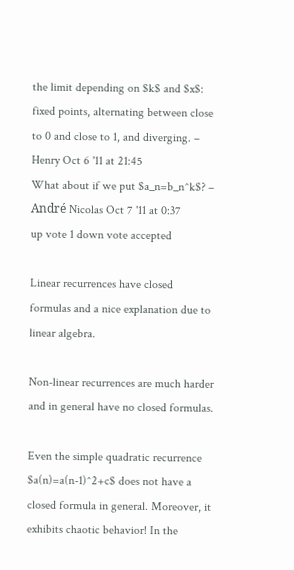the limit depending on $k$ and $x$: fixed points, alternating between close to 0 and close to 1, and diverging. – Henry Oct 6 '11 at 21:45
What about if we put $a_n=b_n^k$? – André Nicolas Oct 7 '11 at 0:37
up vote 1 down vote accepted

Linear recurrences have closed formulas and a nice explanation due to linear algebra.

Non-linear recurrences are much harder and in general have no closed formulas.

Even the simple quadratic recurrence $a(n)=a(n-1)^2+c$ does not have a closed formula in general. Moreover, it exhibits chaotic behavior! In the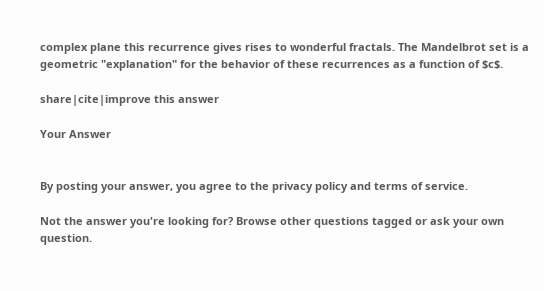complex plane this recurrence gives rises to wonderful fractals. The Mandelbrot set is a geometric "explanation" for the behavior of these recurrences as a function of $c$.

share|cite|improve this answer

Your Answer


By posting your answer, you agree to the privacy policy and terms of service.

Not the answer you're looking for? Browse other questions tagged or ask your own question.